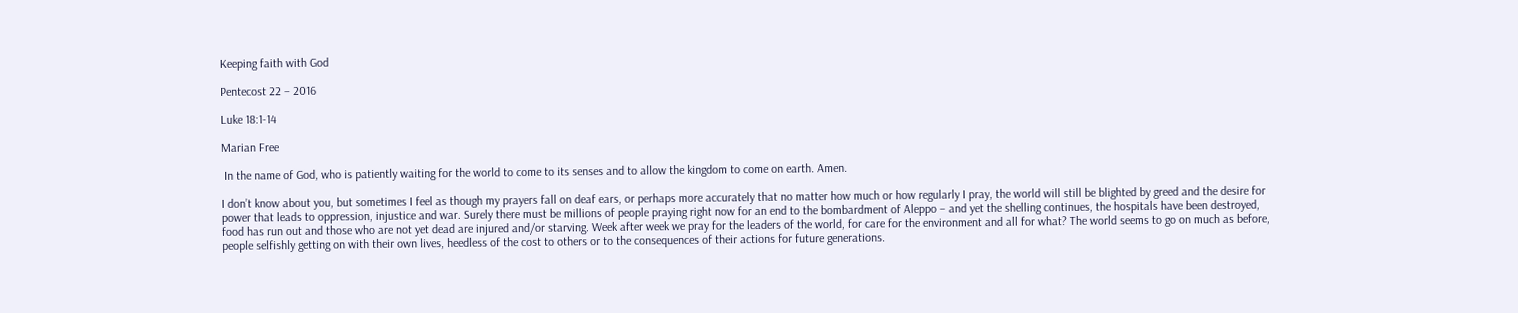Keeping faith with God

Pentecost 22 – 2016

Luke 18:1-14

Marian Free

 In the name of God, who is patiently waiting for the world to come to its senses and to allow the kingdom to come on earth. Amen.

I don’t know about you, but sometimes I feel as though my prayers fall on deaf ears, or perhaps more accurately that no matter how much or how regularly I pray, the world will still be blighted by greed and the desire for power that leads to oppression, injustice and war. Surely there must be millions of people praying right now for an end to the bombardment of Aleppo – and yet the shelling continues, the hospitals have been destroyed, food has run out and those who are not yet dead are injured and/or starving. Week after week we pray for the leaders of the world, for care for the environment and all for what? The world seems to go on much as before, people selfishly getting on with their own lives, heedless of the cost to others or to the consequences of their actions for future generations.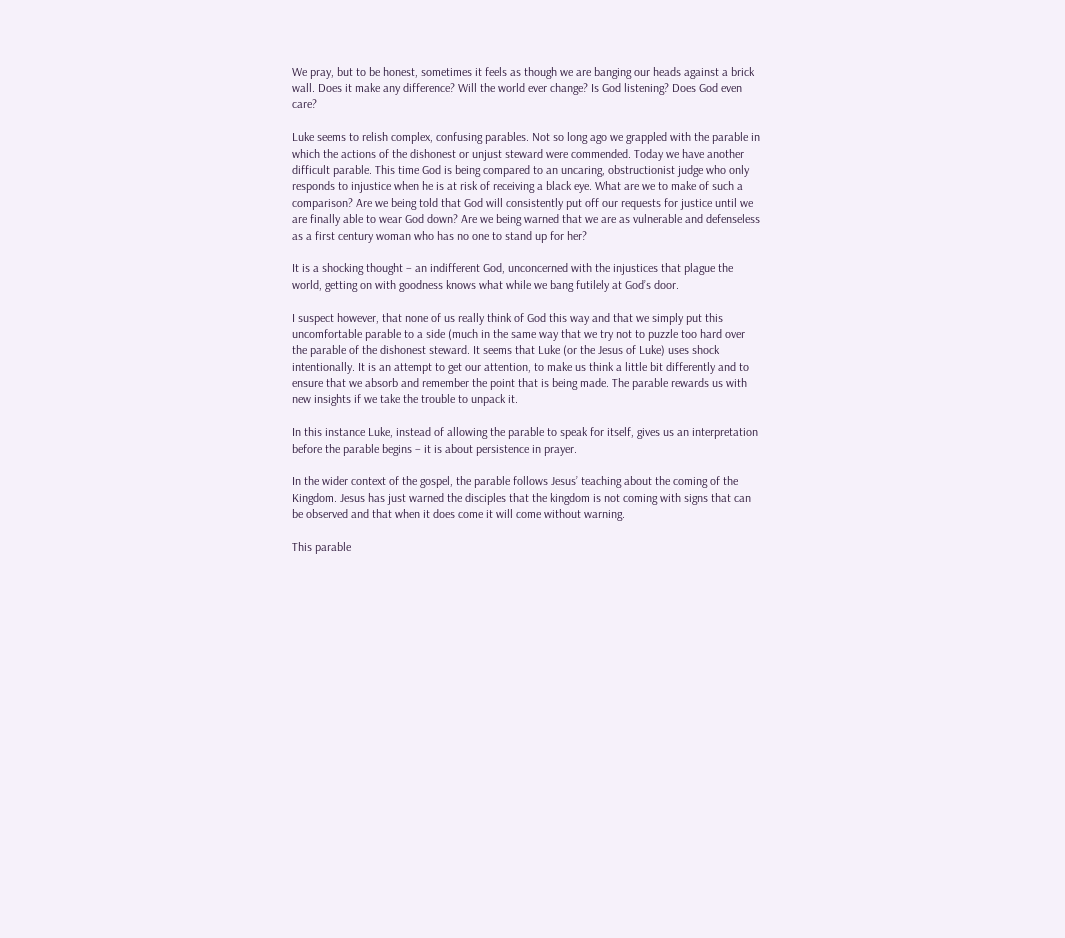We pray, but to be honest, sometimes it feels as though we are banging our heads against a brick wall. Does it make any difference? Will the world ever change? Is God listening? Does God even care?

Luke seems to relish complex, confusing parables. Not so long ago we grappled with the parable in which the actions of the dishonest or unjust steward were commended. Today we have another difficult parable. This time God is being compared to an uncaring, obstructionist judge who only responds to injustice when he is at risk of receiving a black eye. What are we to make of such a comparison? Are we being told that God will consistently put off our requests for justice until we are finally able to wear God down? Are we being warned that we are as vulnerable and defenseless as a first century woman who has no one to stand up for her?

It is a shocking thought – an indifferent God, unconcerned with the injustices that plague the world, getting on with goodness knows what while we bang futilely at God’s door.

I suspect however, that none of us really think of God this way and that we simply put this uncomfortable parable to a side (much in the same way that we try not to puzzle too hard over the parable of the dishonest steward. It seems that Luke (or the Jesus of Luke) uses shock intentionally. It is an attempt to get our attention, to make us think a little bit differently and to ensure that we absorb and remember the point that is being made. The parable rewards us with new insights if we take the trouble to unpack it.

In this instance Luke, instead of allowing the parable to speak for itself, gives us an interpretation before the parable begins – it is about persistence in prayer.

In the wider context of the gospel, the parable follows Jesus’ teaching about the coming of the Kingdom. Jesus has just warned the disciples that the kingdom is not coming with signs that can be observed and that when it does come it will come without warning.

This parable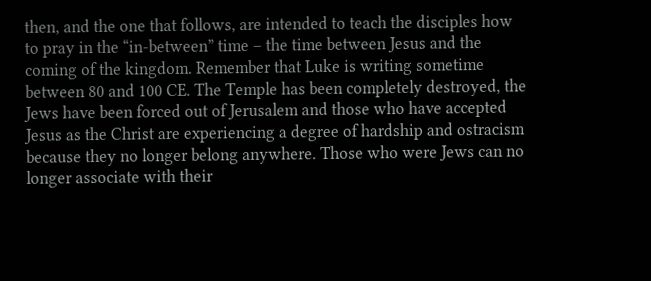then, and the one that follows, are intended to teach the disciples how to pray in the “in-between” time – the time between Jesus and the coming of the kingdom. Remember that Luke is writing sometime between 80 and 100 CE. The Temple has been completely destroyed, the Jews have been forced out of Jerusalem and those who have accepted Jesus as the Christ are experiencing a degree of hardship and ostracism because they no longer belong anywhere. Those who were Jews can no longer associate with their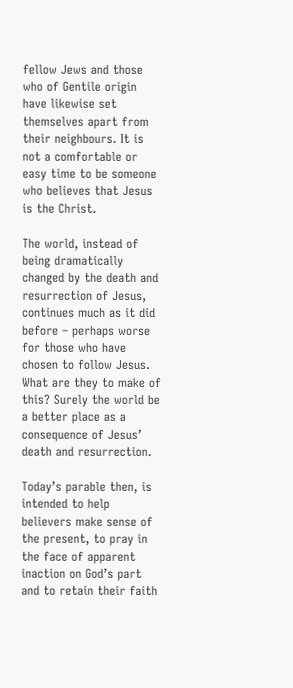fellow Jews and those who of Gentile origin have likewise set themselves apart from their neighbours. It is not a comfortable or easy time to be someone who believes that Jesus is the Christ.

The world, instead of being dramatically changed by the death and resurrection of Jesus, continues much as it did before – perhaps worse for those who have chosen to follow Jesus. What are they to make of this? Surely the world be a better place as a consequence of Jesus’ death and resurrection.

Today’s parable then, is intended to help believers make sense of the present, to pray in the face of apparent inaction on God’s part and to retain their faith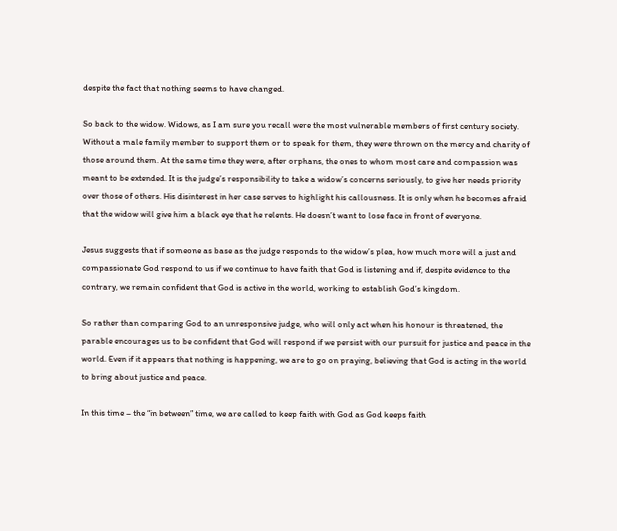despite the fact that nothing seems to have changed.

So back to the widow. Widows, as I am sure you recall were the most vulnerable members of first century society. Without a male family member to support them or to speak for them, they were thrown on the mercy and charity of those around them. At the same time they were, after orphans, the ones to whom most care and compassion was meant to be extended. It is the judge’s responsibility to take a widow’s concerns seriously, to give her needs priority over those of others. His disinterest in her case serves to highlight his callousness. It is only when he becomes afraid that the widow will give him a black eye that he relents. He doesn’t want to lose face in front of everyone.

Jesus suggests that if someone as base as the judge responds to the widow’s plea, how much more will a just and compassionate God respond to us if we continue to have faith that God is listening and if, despite evidence to the contrary, we remain confident that God is active in the world, working to establish God’s kingdom.

So rather than comparing God to an unresponsive judge, who will only act when his honour is threatened, the parable encourages us to be confident that God will respond if we persist with our pursuit for justice and peace in the world. Even if it appears that nothing is happening, we are to go on praying, believing that God is acting in the world to bring about justice and peace.

In this time – the “in between” time, we are called to keep faith with God as God keeps faith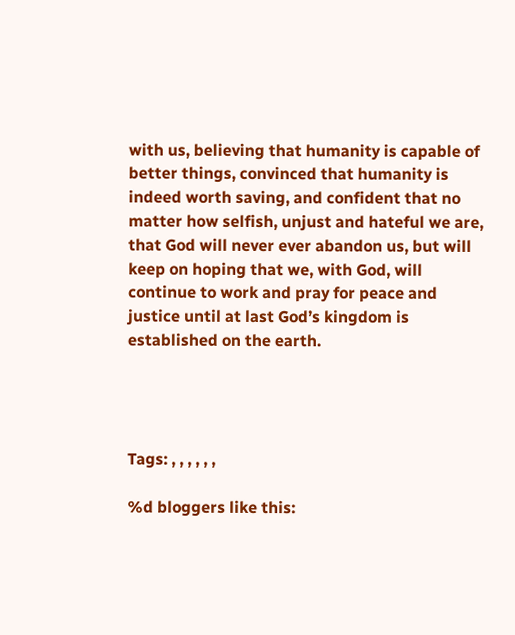with us, believing that humanity is capable of better things, convinced that humanity is indeed worth saving, and confident that no matter how selfish, unjust and hateful we are, that God will never ever abandon us, but will keep on hoping that we, with God, will continue to work and pray for peace and justice until at last God’s kingdom is established on the earth.




Tags: , , , , , ,

%d bloggers like this: